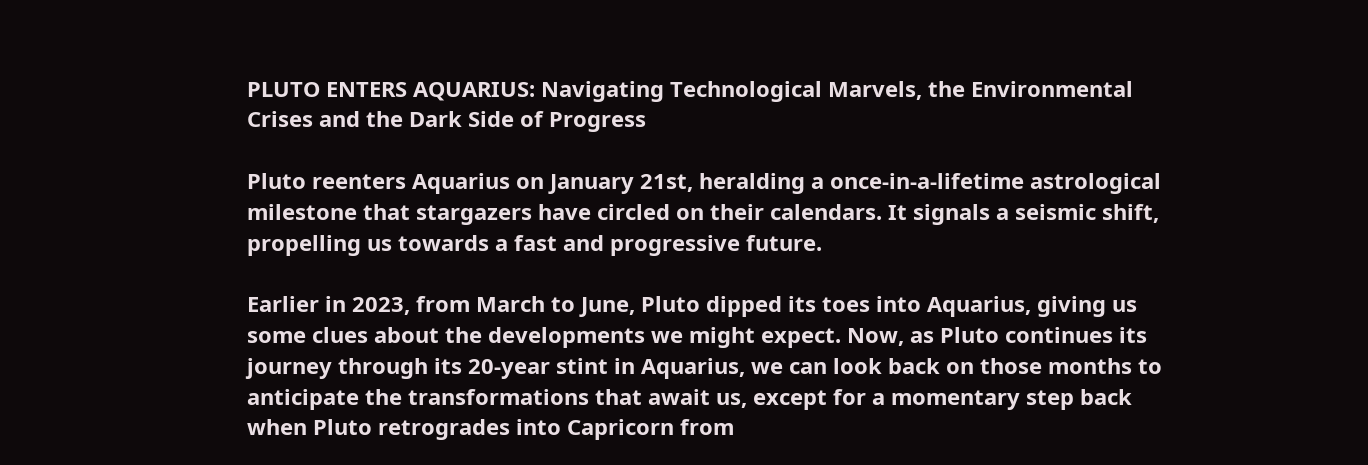PLUTO ENTERS AQUARIUS: Navigating Technological Marvels, the Environmental Crises and the Dark Side of Progress

Pluto reenters Aquarius on January 21st, heralding a once-in-a-lifetime astrological milestone that stargazers have circled on their calendars. It signals a seismic shift, propelling us towards a fast and progressive future.

Earlier in 2023, from March to June, Pluto dipped its toes into Aquarius, giving us some clues about the developments we might expect. Now, as Pluto continues its journey through its 20-year stint in Aquarius, we can look back on those months to anticipate the transformations that await us, except for a momentary step back when Pluto retrogrades into Capricorn from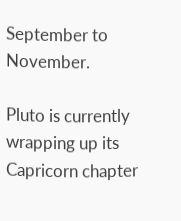September to November.

Pluto is currently wrapping up its Capricorn chapter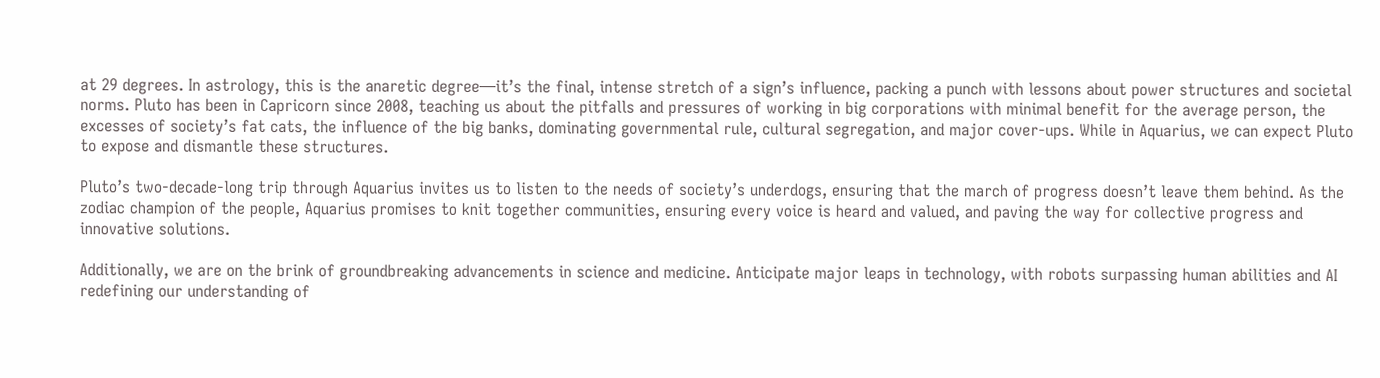at 29 degrees. In astrology, this is the anaretic degree—it’s the final, intense stretch of a sign’s influence, packing a punch with lessons about power structures and societal norms. Pluto has been in Capricorn since 2008, teaching us about the pitfalls and pressures of working in big corporations with minimal benefit for the average person, the excesses of society’s fat cats, the influence of the big banks, dominating governmental rule, cultural segregation, and major cover-ups. While in Aquarius, we can expect Pluto to expose and dismantle these structures.

Pluto’s two-decade-long trip through Aquarius invites us to listen to the needs of society’s underdogs, ensuring that the march of progress doesn’t leave them behind. As the zodiac champion of the people, Aquarius promises to knit together communities, ensuring every voice is heard and valued, and paving the way for collective progress and innovative solutions.

Additionally, we are on the brink of groundbreaking advancements in science and medicine. Anticipate major leaps in technology, with robots surpassing human abilities and AI redefining our understanding of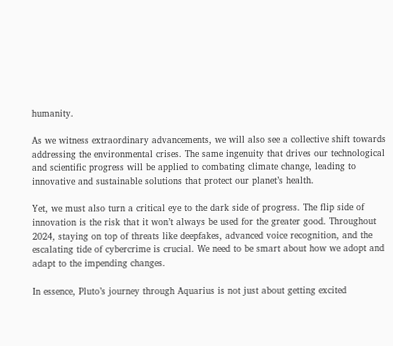humanity.

As we witness extraordinary advancements, we will also see a collective shift towards addressing the environmental crises. The same ingenuity that drives our technological and scientific progress will be applied to combating climate change, leading to innovative and sustainable solutions that protect our planet’s health.

Yet, we must also turn a critical eye to the dark side of progress. The flip side of innovation is the risk that it won’t always be used for the greater good. Throughout 2024, staying on top of threats like deepfakes, advanced voice recognition, and the escalating tide of cybercrime is crucial. We need to be smart about how we adopt and adapt to the impending changes.

In essence, Pluto’s journey through Aquarius is not just about getting excited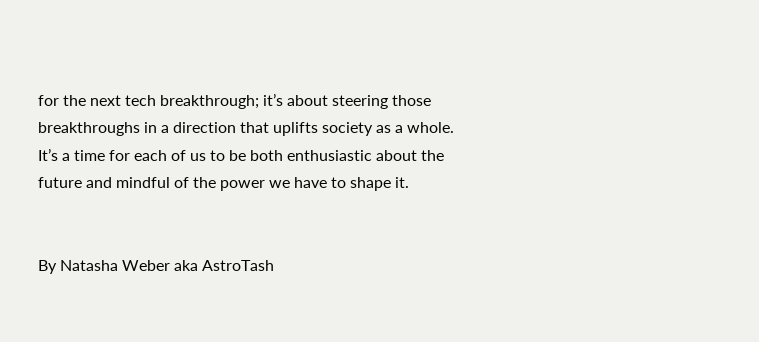for the next tech breakthrough; it’s about steering those breakthroughs in a direction that uplifts society as a whole. It’s a time for each of us to be both enthusiastic about the future and mindful of the power we have to shape it.


By Natasha Weber aka AstroTash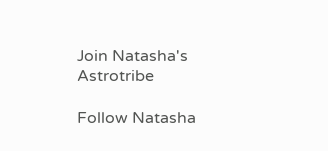Join Natasha's Astrotribe

Follow Natasha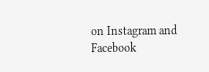on Instagram and Facebook